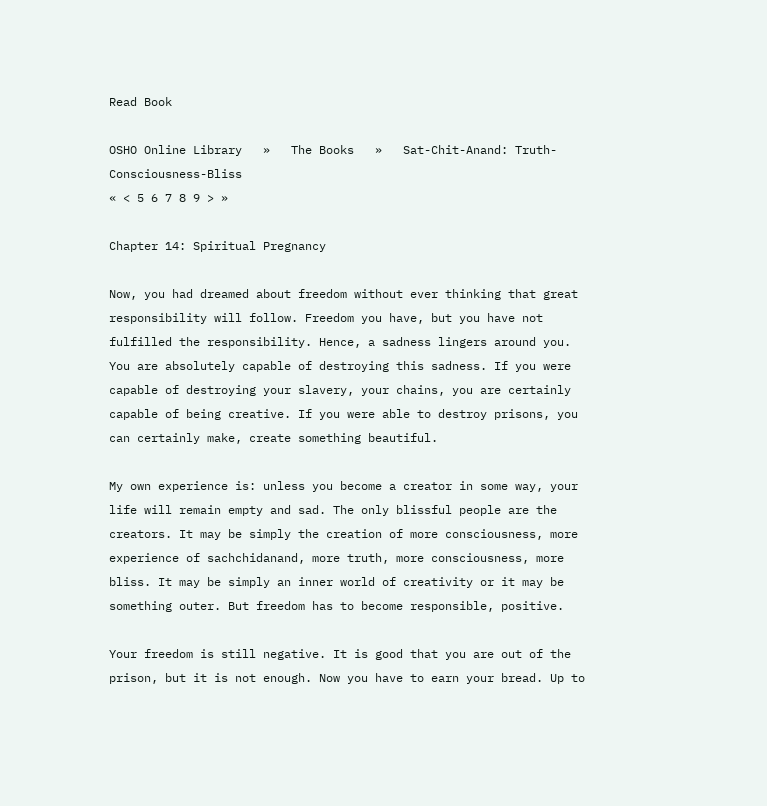Read Book

OSHO Online Library   »   The Books   »   Sat-Chit-Anand: Truth-Consciousness-Bliss
« < 5 6 7 8 9 > »

Chapter 14: Spiritual Pregnancy

Now, you had dreamed about freedom without ever thinking that great responsibility will follow. Freedom you have, but you have not fulfilled the responsibility. Hence, a sadness lingers around you. You are absolutely capable of destroying this sadness. If you were capable of destroying your slavery, your chains, you are certainly capable of being creative. If you were able to destroy prisons, you can certainly make, create something beautiful.

My own experience is: unless you become a creator in some way, your life will remain empty and sad. The only blissful people are the creators. It may be simply the creation of more consciousness, more experience of sachchidanand, more truth, more consciousness, more bliss. It may be simply an inner world of creativity or it may be something outer. But freedom has to become responsible, positive.

Your freedom is still negative. It is good that you are out of the prison, but it is not enough. Now you have to earn your bread. Up to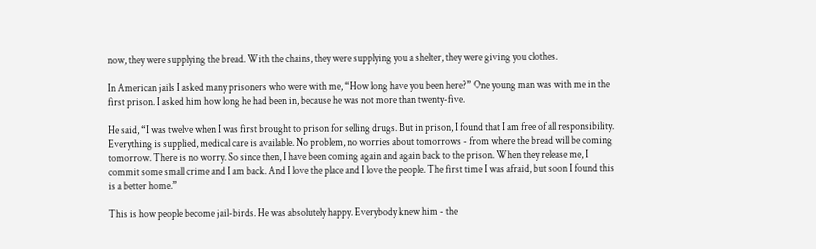now, they were supplying the bread. With the chains, they were supplying you a shelter, they were giving you clothes.

In American jails I asked many prisoners who were with me, “How long have you been here?” One young man was with me in the first prison. I asked him how long he had been in, because he was not more than twenty-five.

He said, “I was twelve when I was first brought to prison for selling drugs. But in prison, I found that I am free of all responsibility. Everything is supplied, medical care is available. No problem, no worries about tomorrows - from where the bread will be coming tomorrow. There is no worry. So since then, I have been coming again and again back to the prison. When they release me, I commit some small crime and I am back. And I love the place and I love the people. The first time I was afraid, but soon I found this is a better home.”

This is how people become jail-birds. He was absolutely happy. Everybody knew him - the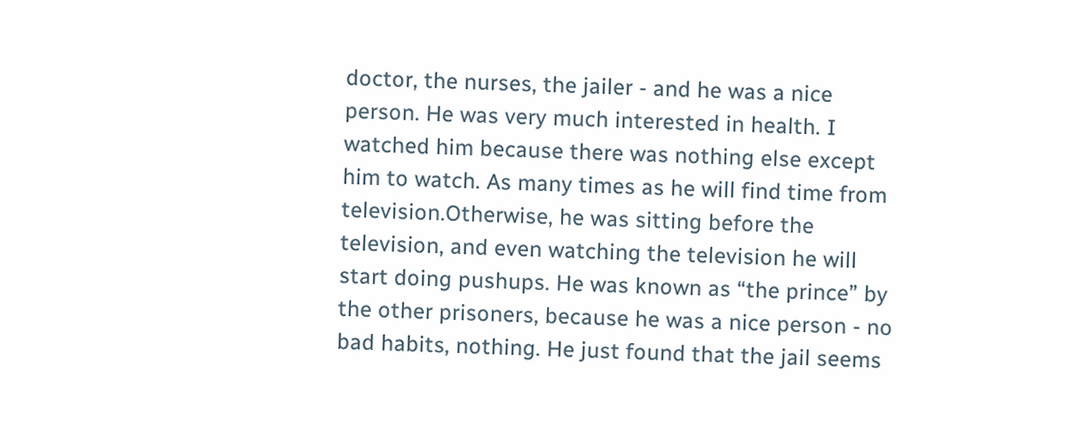doctor, the nurses, the jailer - and he was a nice person. He was very much interested in health. I watched him because there was nothing else except him to watch. As many times as he will find time from television.Otherwise, he was sitting before the television, and even watching the television he will start doing pushups. He was known as “the prince” by the other prisoners, because he was a nice person - no bad habits, nothing. He just found that the jail seems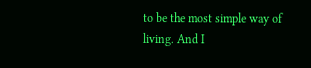to be the most simple way of living. And I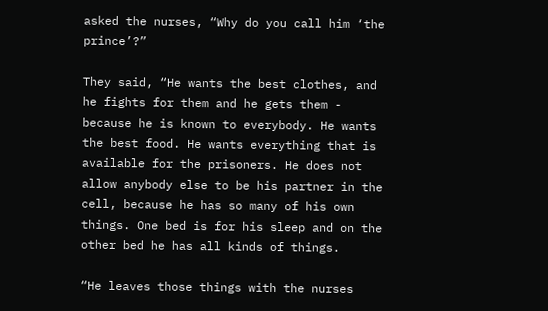asked the nurses, “Why do you call him ‘the prince’?”

They said, “He wants the best clothes, and he fights for them and he gets them - because he is known to everybody. He wants the best food. He wants everything that is available for the prisoners. He does not allow anybody else to be his partner in the cell, because he has so many of his own things. One bed is for his sleep and on the other bed he has all kinds of things.

“He leaves those things with the nurses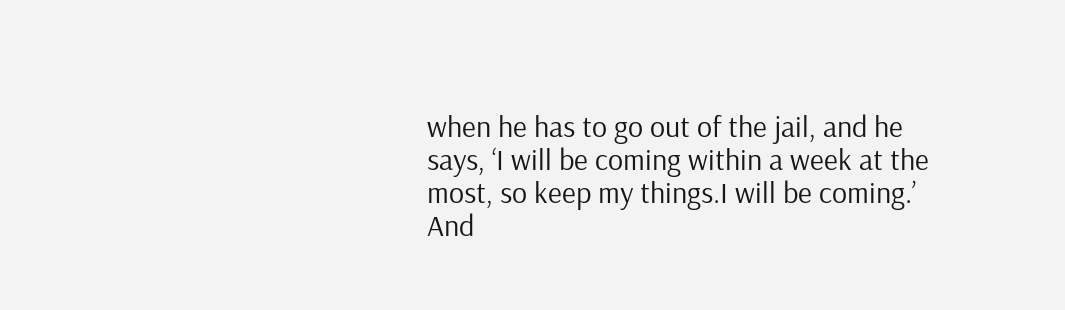when he has to go out of the jail, and he says, ‘I will be coming within a week at the most, so keep my things.I will be coming.’ And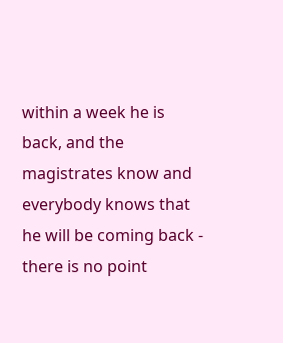within a week he is back, and the magistrates know and everybody knows that he will be coming back - there is no point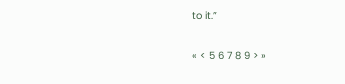to it.”

« < 5 6 7 8 9 > »